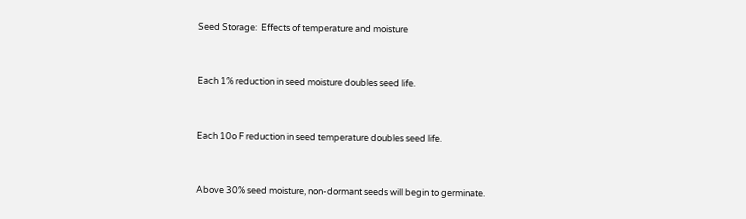Seed Storage:  Effects of temperature and moisture


Each 1% reduction in seed moisture doubles seed life.


Each 10o F reduction in seed temperature doubles seed life.


Above 30% seed moisture, non-dormant seeds will begin to germinate.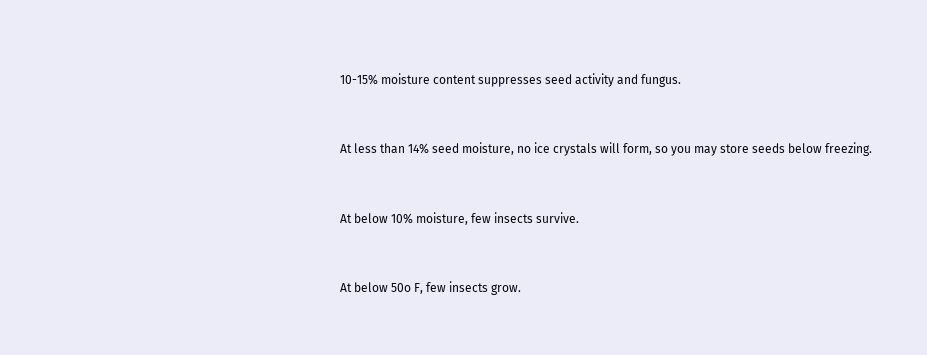10-15% moisture content suppresses seed activity and fungus.


At less than 14% seed moisture, no ice crystals will form, so you may store seeds below freezing.


At below 10% moisture, few insects survive.


At below 50o F, few insects grow.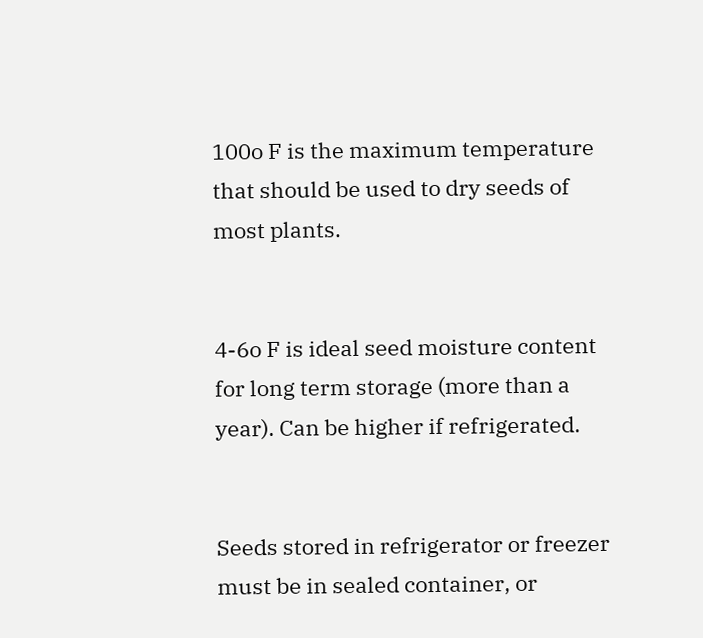100o F is the maximum temperature that should be used to dry seeds of most plants.


4-6o F is ideal seed moisture content for long term storage (more than a year). Can be higher if refrigerated.


Seeds stored in refrigerator or freezer must be in sealed container, or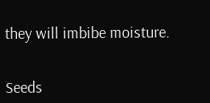they will imbibe moisture.


Seeds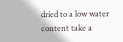dried to a low water content take a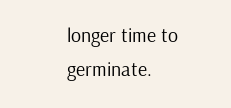longer time to germinate.